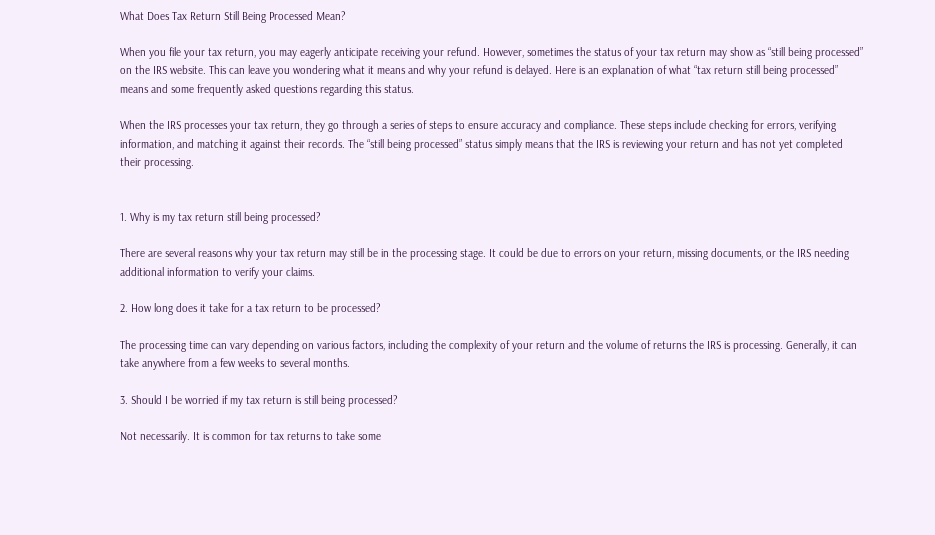What Does Tax Return Still Being Processed Mean?

When you file your tax return, you may eagerly anticipate receiving your refund. However, sometimes the status of your tax return may show as “still being processed” on the IRS website. This can leave you wondering what it means and why your refund is delayed. Here is an explanation of what “tax return still being processed” means and some frequently asked questions regarding this status.

When the IRS processes your tax return, they go through a series of steps to ensure accuracy and compliance. These steps include checking for errors, verifying information, and matching it against their records. The “still being processed” status simply means that the IRS is reviewing your return and has not yet completed their processing.


1. Why is my tax return still being processed?

There are several reasons why your tax return may still be in the processing stage. It could be due to errors on your return, missing documents, or the IRS needing additional information to verify your claims.

2. How long does it take for a tax return to be processed?

The processing time can vary depending on various factors, including the complexity of your return and the volume of returns the IRS is processing. Generally, it can take anywhere from a few weeks to several months.

3. Should I be worried if my tax return is still being processed?

Not necessarily. It is common for tax returns to take some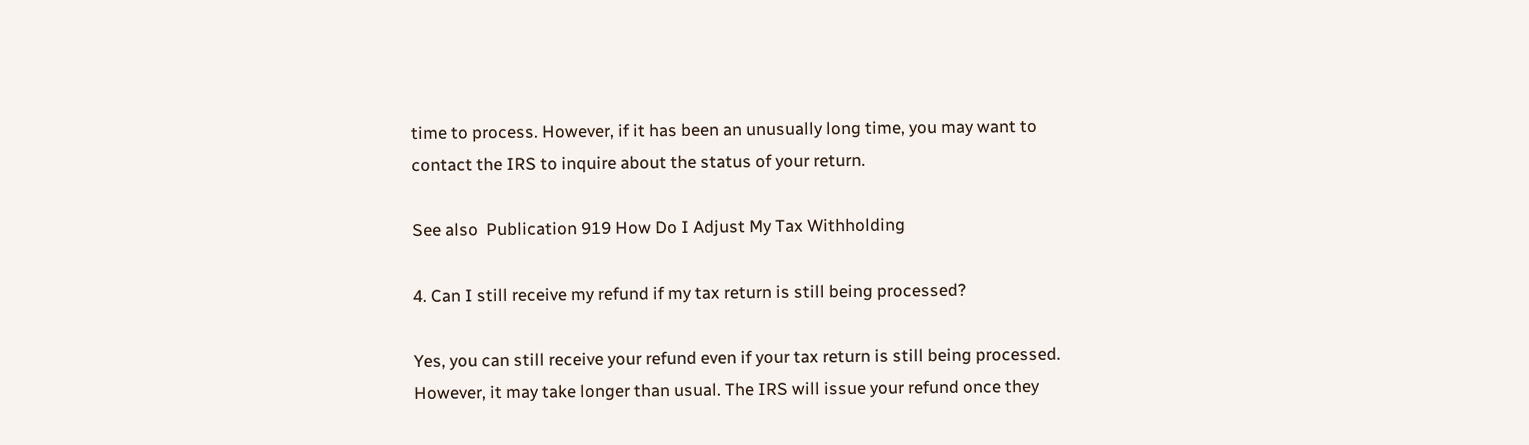time to process. However, if it has been an unusually long time, you may want to contact the IRS to inquire about the status of your return.

See also  Publication 919 How Do I Adjust My Tax Withholding

4. Can I still receive my refund if my tax return is still being processed?

Yes, you can still receive your refund even if your tax return is still being processed. However, it may take longer than usual. The IRS will issue your refund once they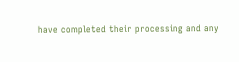have completed their processing and any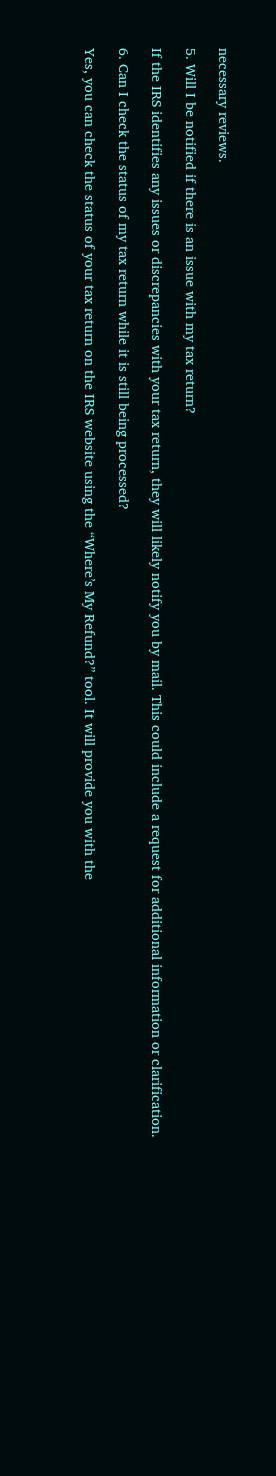necessary reviews.

5. Will I be notified if there is an issue with my tax return?

If the IRS identifies any issues or discrepancies with your tax return, they will likely notify you by mail. This could include a request for additional information or clarification.

6. Can I check the status of my tax return while it is still being processed?

Yes, you can check the status of your tax return on the IRS website using the “Where’s My Refund?” tool. It will provide you with the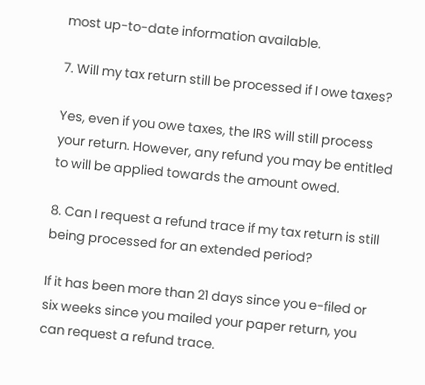most up-to-date information available.

7. Will my tax return still be processed if I owe taxes?

Yes, even if you owe taxes, the IRS will still process your return. However, any refund you may be entitled to will be applied towards the amount owed.

8. Can I request a refund trace if my tax return is still being processed for an extended period?

If it has been more than 21 days since you e-filed or six weeks since you mailed your paper return, you can request a refund trace.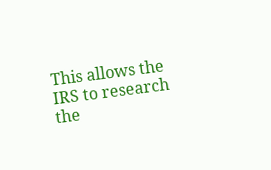This allows the IRS to research the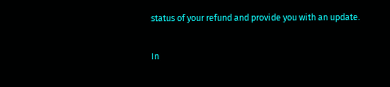status of your refund and provide you with an update.

In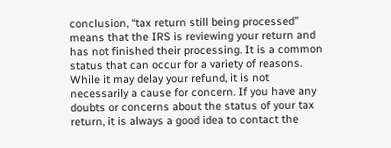conclusion, “tax return still being processed” means that the IRS is reviewing your return and has not finished their processing. It is a common status that can occur for a variety of reasons. While it may delay your refund, it is not necessarily a cause for concern. If you have any doubts or concerns about the status of your tax return, it is always a good idea to contact the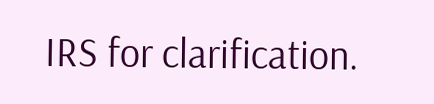IRS for clarification.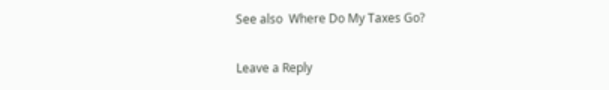See also  Where Do My Taxes Go?

Leave a Reply